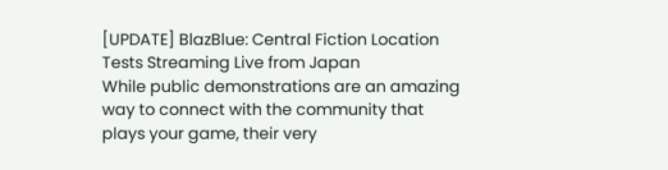[UPDATE] BlazBlue: Central Fiction Location Tests Streaming Live from Japan
While public demonstrations are an amazing way to connect with the community that plays your game, their very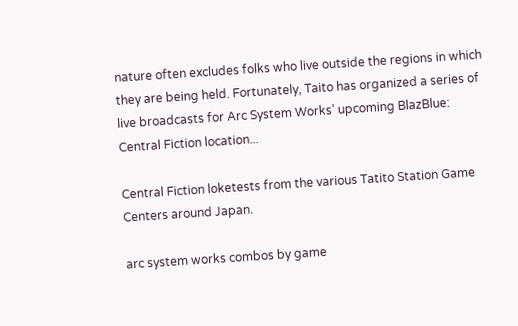nature often excludes folks who live outside the regions in which they are being held. Fortunately, Taito has organized a series of live broadcasts for Arc System Works’ upcoming BlazBlue: Central Fiction location...

Central Fiction loketests from the various Tatito Station Game Centers around Japan.

arc system works combos by game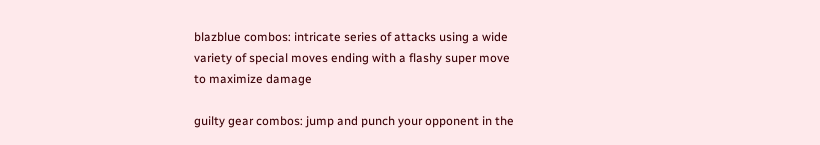blazblue combos: intricate series of attacks using a wide variety of special moves ending with a flashy super move to maximize damage

guilty gear combos: jump and punch your opponent in the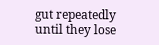gut repeatedly until they lose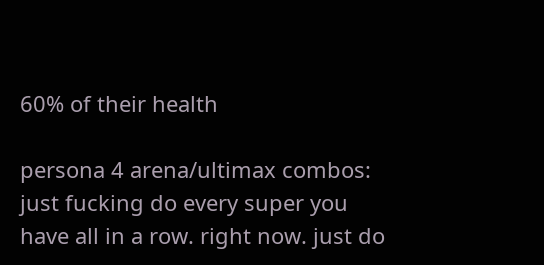60% of their health

persona 4 arena/ultimax combos: just fucking do every super you have all in a row. right now. just do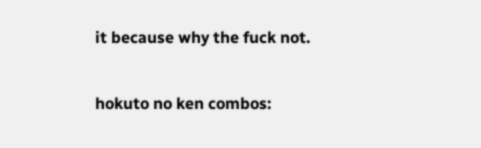it because why the fuck not.

hokuto no ken combos: